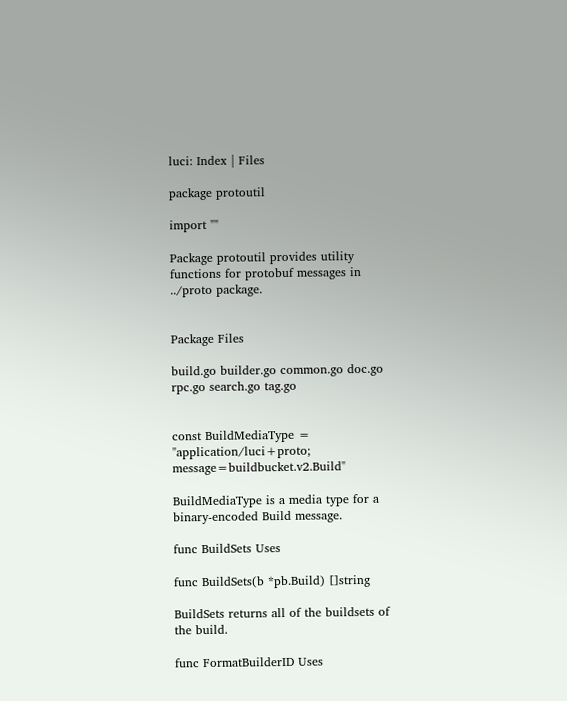luci: Index | Files

package protoutil

import ""

Package protoutil provides utility functions for protobuf messages in ../proto package.


Package Files

build.go builder.go common.go doc.go rpc.go search.go tag.go


const BuildMediaType = "application/luci+proto; message=buildbucket.v2.Build"

BuildMediaType is a media type for a binary-encoded Build message.

func BuildSets Uses

func BuildSets(b *pb.Build) []string

BuildSets returns all of the buildsets of the build.

func FormatBuilderID Uses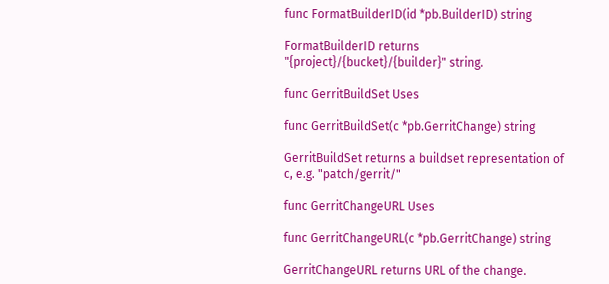func FormatBuilderID(id *pb.BuilderID) string

FormatBuilderID returns "{project}/{bucket}/{builder}" string.

func GerritBuildSet Uses

func GerritBuildSet(c *pb.GerritChange) string

GerritBuildSet returns a buildset representation of c, e.g. "patch/gerrit/"

func GerritChangeURL Uses

func GerritChangeURL(c *pb.GerritChange) string

GerritChangeURL returns URL of the change.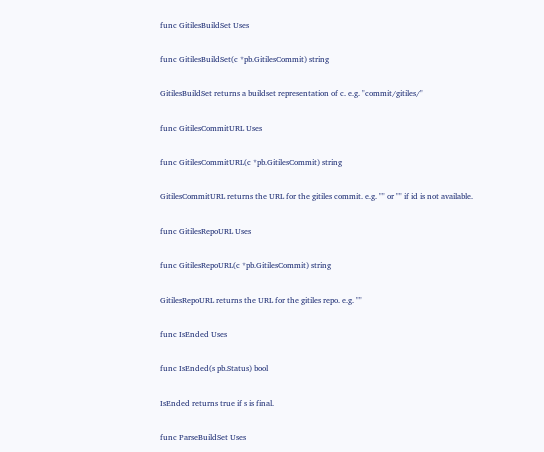func GitilesBuildSet Uses

func GitilesBuildSet(c *pb.GitilesCommit) string

GitilesBuildSet returns a buildset representation of c. e.g. "commit/gitiles/"

func GitilesCommitURL Uses

func GitilesCommitURL(c *pb.GitilesCommit) string

GitilesCommitURL returns the URL for the gitiles commit. e.g. "" or "" if id is not available.

func GitilesRepoURL Uses

func GitilesRepoURL(c *pb.GitilesCommit) string

GitilesRepoURL returns the URL for the gitiles repo. e.g. ""

func IsEnded Uses

func IsEnded(s pb.Status) bool

IsEnded returns true if s is final.

func ParseBuildSet Uses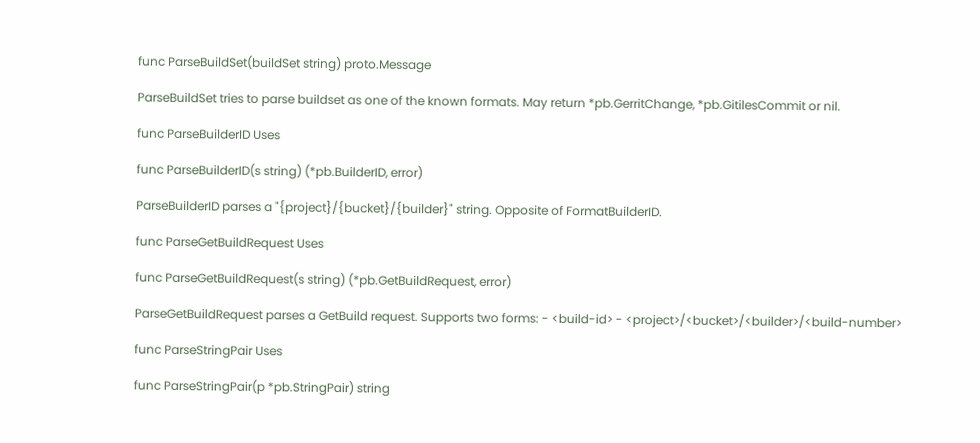func ParseBuildSet(buildSet string) proto.Message

ParseBuildSet tries to parse buildset as one of the known formats. May return *pb.GerritChange, *pb.GitilesCommit or nil.

func ParseBuilderID Uses

func ParseBuilderID(s string) (*pb.BuilderID, error)

ParseBuilderID parses a "{project}/{bucket}/{builder}" string. Opposite of FormatBuilderID.

func ParseGetBuildRequest Uses

func ParseGetBuildRequest(s string) (*pb.GetBuildRequest, error)

ParseGetBuildRequest parses a GetBuild request. Supports two forms: - <build-id> - <project>/<bucket>/<builder>/<build-number>

func ParseStringPair Uses

func ParseStringPair(p *pb.StringPair) string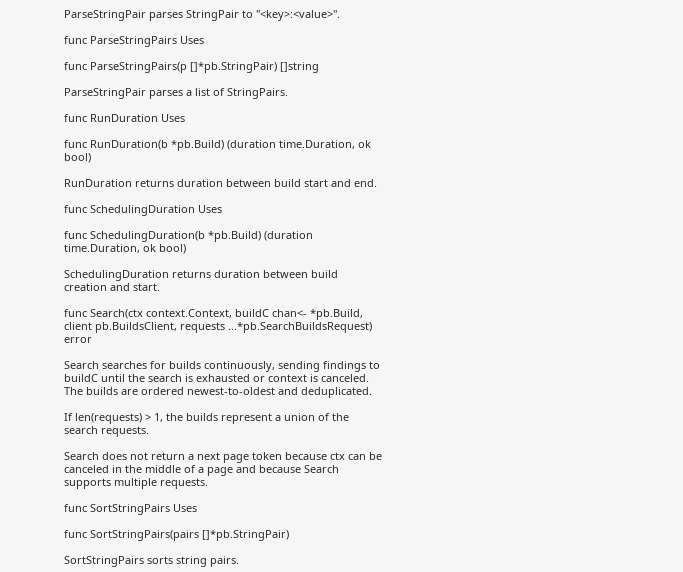ParseStringPair parses StringPair to "<key>:<value>".

func ParseStringPairs Uses

func ParseStringPairs(p []*pb.StringPair) []string

ParseStringPair parses a list of StringPairs.

func RunDuration Uses

func RunDuration(b *pb.Build) (duration time.Duration, ok bool)

RunDuration returns duration between build start and end.

func SchedulingDuration Uses

func SchedulingDuration(b *pb.Build) (duration time.Duration, ok bool)

SchedulingDuration returns duration between build creation and start.

func Search(ctx context.Context, buildC chan<- *pb.Build, client pb.BuildsClient, requests ...*pb.SearchBuildsRequest) error

Search searches for builds continuously, sending findings to buildC until the search is exhausted or context is canceled. The builds are ordered newest-to-oldest and deduplicated.

If len(requests) > 1, the builds represent a union of the search requests.

Search does not return a next page token because ctx can be canceled in the middle of a page and because Search supports multiple requests.

func SortStringPairs Uses

func SortStringPairs(pairs []*pb.StringPair)

SortStringPairs sorts string pairs.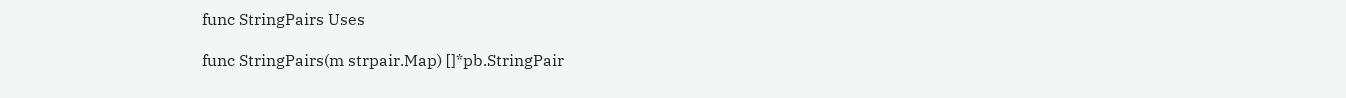func StringPairs Uses

func StringPairs(m strpair.Map) []*pb.StringPair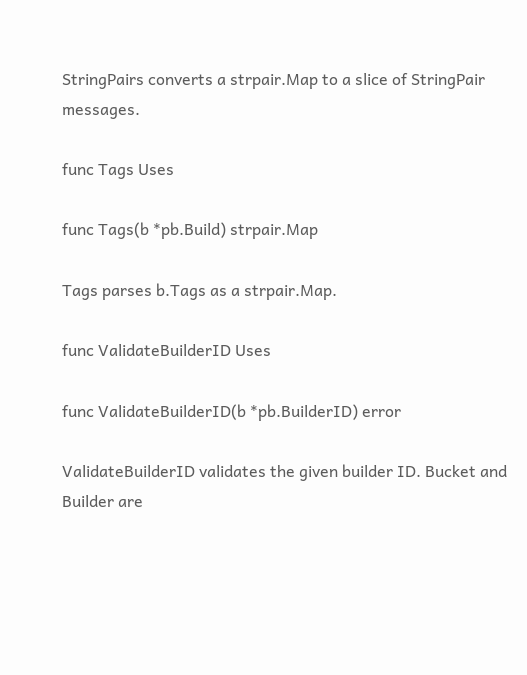StringPairs converts a strpair.Map to a slice of StringPair messages.

func Tags Uses

func Tags(b *pb.Build) strpair.Map

Tags parses b.Tags as a strpair.Map.

func ValidateBuilderID Uses

func ValidateBuilderID(b *pb.BuilderID) error

ValidateBuilderID validates the given builder ID. Bucket and Builder are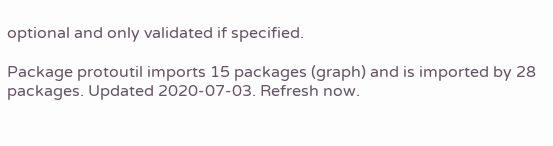optional and only validated if specified.

Package protoutil imports 15 packages (graph) and is imported by 28 packages. Updated 2020-07-03. Refresh now.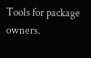Tools for package owners.